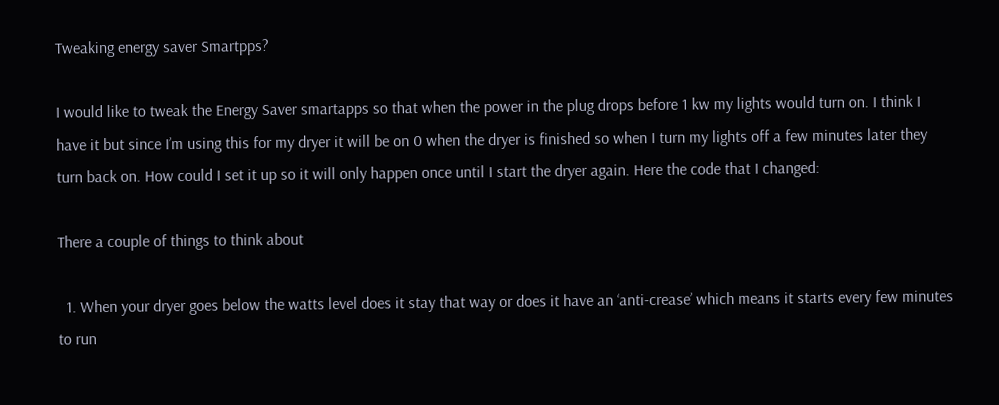Tweaking energy saver Smartpps?

I would like to tweak the Energy Saver smartapps so that when the power in the plug drops before 1 kw my lights would turn on. I think I have it but since I’m using this for my dryer it will be on 0 when the dryer is finished so when I turn my lights off a few minutes later they turn back on. How could I set it up so it will only happen once until I start the dryer again. Here the code that I changed:

There a couple of things to think about

  1. When your dryer goes below the watts level does it stay that way or does it have an ‘anti-crease’ which means it starts every few minutes to run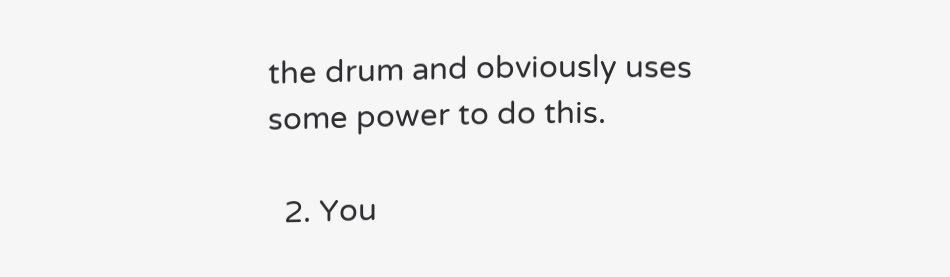the drum and obviously uses some power to do this.

  2. You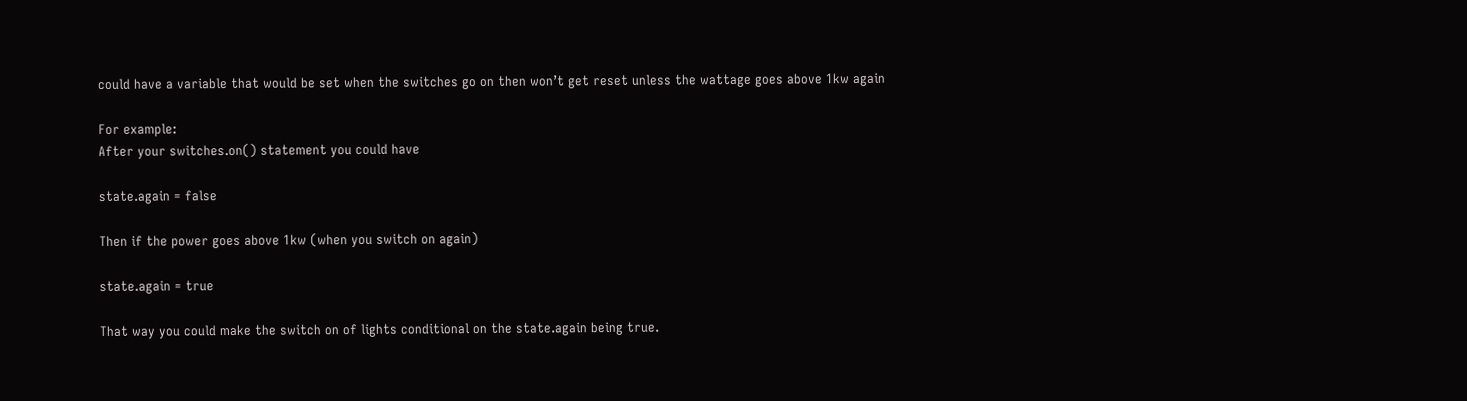could have a variable that would be set when the switches go on then won’t get reset unless the wattage goes above 1kw again

For example:
After your switches.on() statement you could have

state.again = false

Then if the power goes above 1kw (when you switch on again)

state.again = true

That way you could make the switch on of lights conditional on the state.again being true.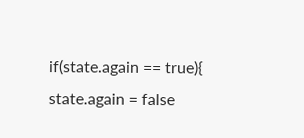if(state.again == true){
state.again = false